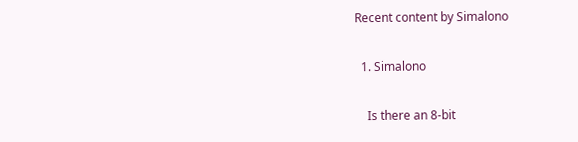Recent content by Simalono

  1. Simalono

    Is there an 8-bit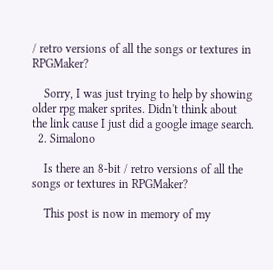/ retro versions of all the songs or textures in RPGMaker?

    Sorry, I was just trying to help by showing older rpg maker sprites. Didn't think about the link cause I just did a google image search.
  2. Simalono

    Is there an 8-bit / retro versions of all the songs or textures in RPGMaker?

    This post is now in memory of my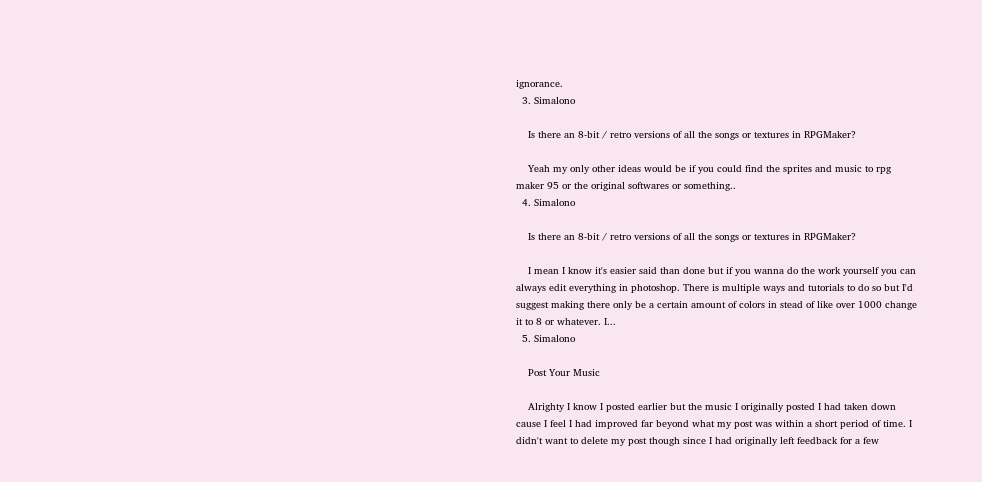ignorance.
  3. Simalono

    Is there an 8-bit / retro versions of all the songs or textures in RPGMaker?

    Yeah my only other ideas would be if you could find the sprites and music to rpg maker 95 or the original softwares or something..
  4. Simalono

    Is there an 8-bit / retro versions of all the songs or textures in RPGMaker?

    I mean I know it's easier said than done but if you wanna do the work yourself you can always edit everything in photoshop. There is multiple ways and tutorials to do so but I'd suggest making there only be a certain amount of colors in stead of like over 1000 change it to 8 or whatever. I...
  5. Simalono

    Post Your Music

    Alrighty I know I posted earlier but the music I originally posted I had taken down cause I feel I had improved far beyond what my post was within a short period of time. I didn't want to delete my post though since I had originally left feedback for a few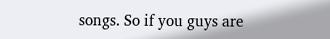songs. So if you guys are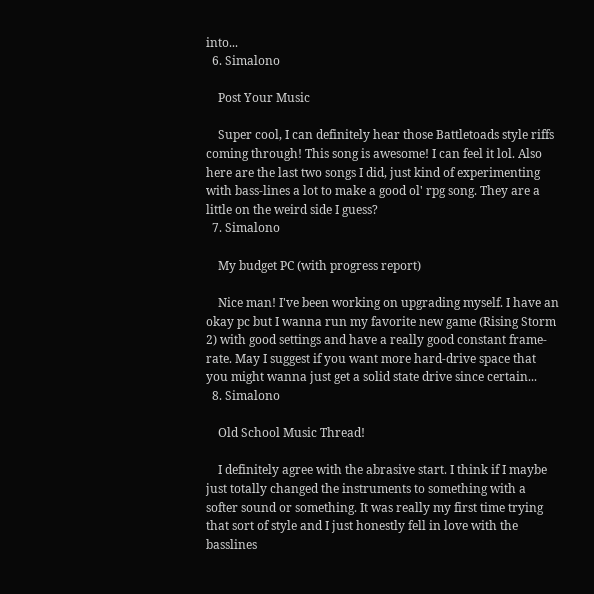into...
  6. Simalono

    Post Your Music

    Super cool, I can definitely hear those Battletoads style riffs coming through! This song is awesome! I can feel it lol. Also here are the last two songs I did, just kind of experimenting with bass-lines a lot to make a good ol' rpg song. They are a little on the weird side I guess?
  7. Simalono

    My budget PC (with progress report)

    Nice man! I've been working on upgrading myself. I have an okay pc but I wanna run my favorite new game (Rising Storm 2) with good settings and have a really good constant frame-rate. May I suggest if you want more hard-drive space that you might wanna just get a solid state drive since certain...
  8. Simalono

    Old School Music Thread!

    I definitely agree with the abrasive start. I think if I maybe just totally changed the instruments to something with a softer sound or something. It was really my first time trying that sort of style and I just honestly fell in love with the basslines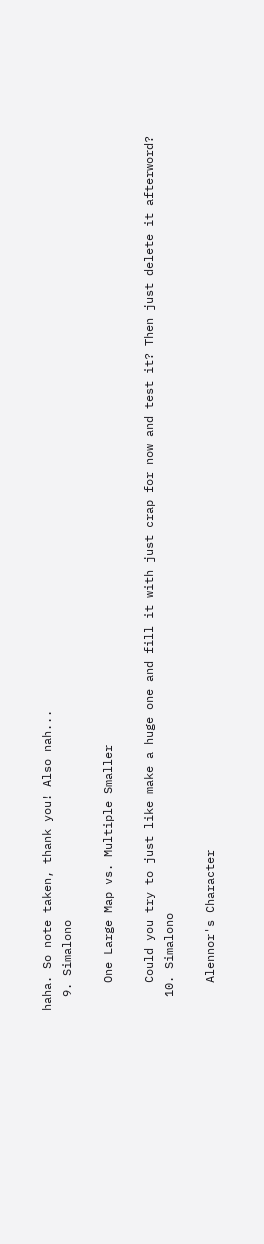haha. So note taken, thank you! Also nah...
  9. Simalono

    One Large Map vs. Multiple Smaller

    Could you try to just like make a huge one and fill it with just crap for now and test it? Then just delete it afterword?
  10. Simalono

    Alennor's Character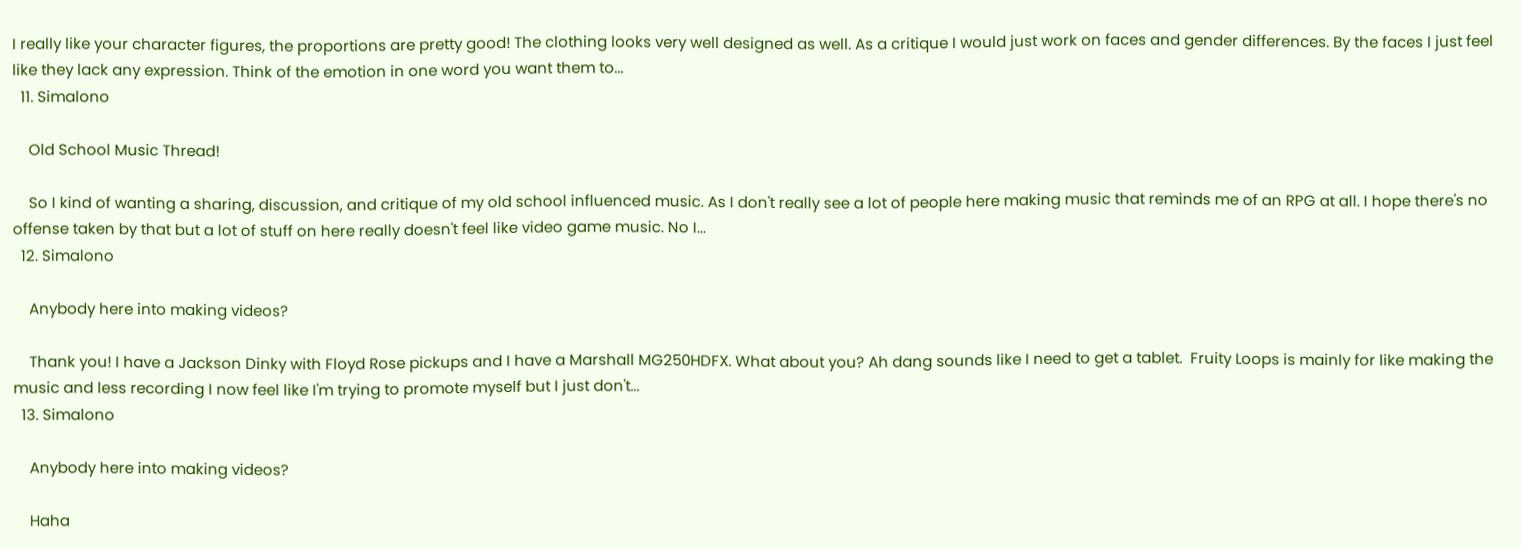I really like your character figures, the proportions are pretty good! The clothing looks very well designed as well. As a critique I would just work on faces and gender differences. By the faces I just feel like they lack any expression. Think of the emotion in one word you want them to...
  11. Simalono

    Old School Music Thread!

    So I kind of wanting a sharing, discussion, and critique of my old school influenced music. As I don't really see a lot of people here making music that reminds me of an RPG at all. I hope there's no offense taken by that but a lot of stuff on here really doesn't feel like video game music. No I...
  12. Simalono

    Anybody here into making videos?

    Thank you! I have a Jackson Dinky with Floyd Rose pickups and I have a Marshall MG250HDFX. What about you? Ah dang sounds like I need to get a tablet.  Fruity Loops is mainly for like making the music and less recording I now feel like I'm trying to promote myself but I just don't...
  13. Simalono

    Anybody here into making videos?

    Haha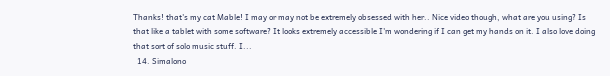Thanks! that's my cat Mable! I may or may not be extremely obsessed with her.. Nice video though, what are you using? Is that like a tablet with some software? It looks extremely accessible I'm wondering if I can get my hands on it. I also love doing that sort of solo music stuff. I...
  14. Simalono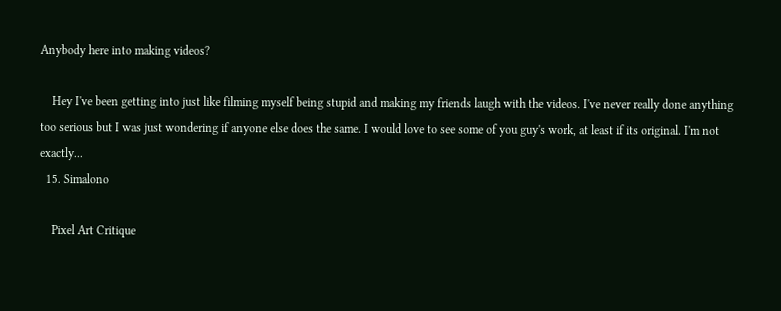Anybody here into making videos?

    Hey I've been getting into just like filming myself being stupid and making my friends laugh with the videos. I've never really done anything too serious but I was just wondering if anyone else does the same. I would love to see some of you guy's work, at least if its original. I'm not exactly...
  15. Simalono

    Pixel Art Critique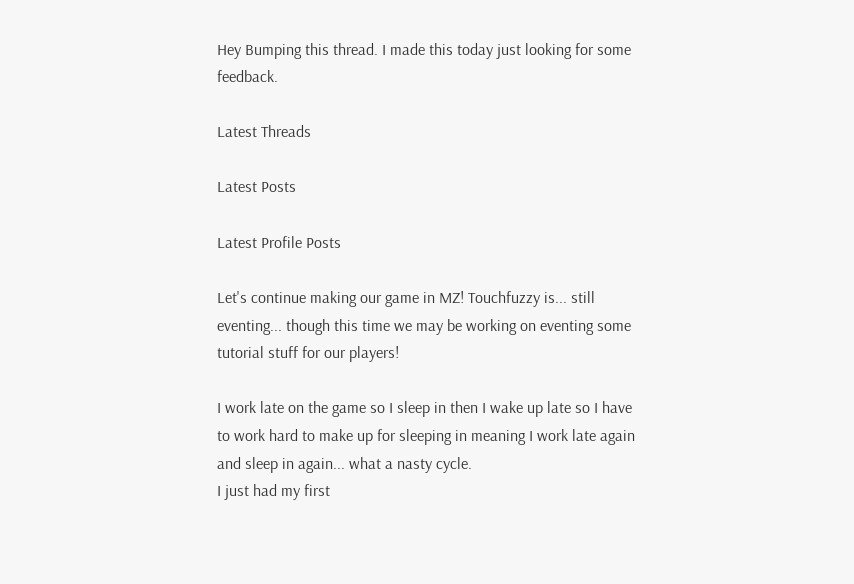Hey Bumping this thread. I made this today just looking for some feedback.

Latest Threads

Latest Posts

Latest Profile Posts

Let's continue making our game in MZ! Touchfuzzy is... still eventing... though this time we may be working on eventing some tutorial stuff for our players!

I work late on the game so I sleep in then I wake up late so I have to work hard to make up for sleeping in meaning I work late again and sleep in again... what a nasty cycle.
I just had my first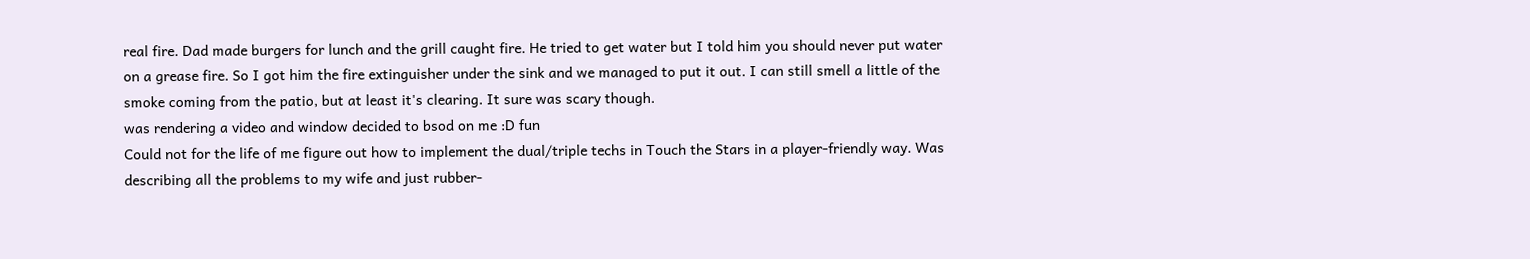real fire. Dad made burgers for lunch and the grill caught fire. He tried to get water but I told him you should never put water on a grease fire. So I got him the fire extinguisher under the sink and we managed to put it out. I can still smell a little of the smoke coming from the patio, but at least it's clearing. It sure was scary though.
was rendering a video and window decided to bsod on me :D fun
Could not for the life of me figure out how to implement the dual/triple techs in Touch the Stars in a player-friendly way. Was describing all the problems to my wife and just rubber-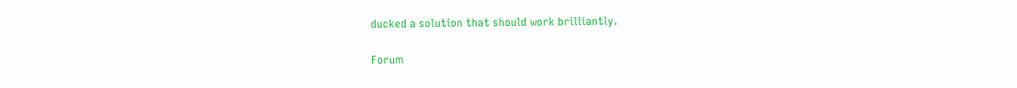ducked a solution that should work brilliantly.

Forum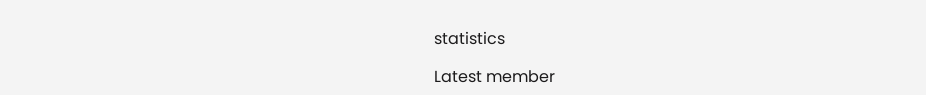statistics

Latest member